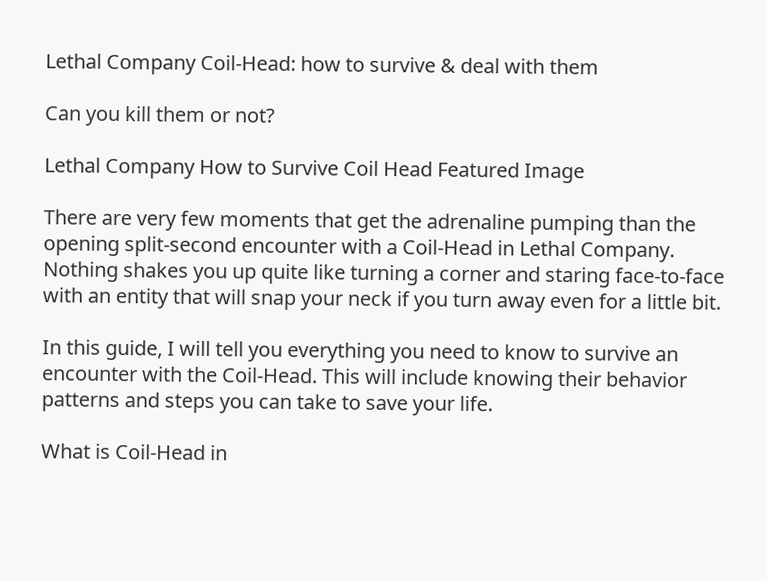Lethal Company Coil-Head: how to survive & deal with them

Can you kill them or not?

Lethal Company How to Survive Coil Head Featured Image

There are very few moments that get the adrenaline pumping than the opening split-second encounter with a Coil-Head in Lethal Company. Nothing shakes you up quite like turning a corner and staring face-to-face with an entity that will snap your neck if you turn away even for a little bit.

In this guide, I will tell you everything you need to know to survive an encounter with the Coil-Head. This will include knowing their behavior patterns and steps you can take to save your life.

What is Coil-Head in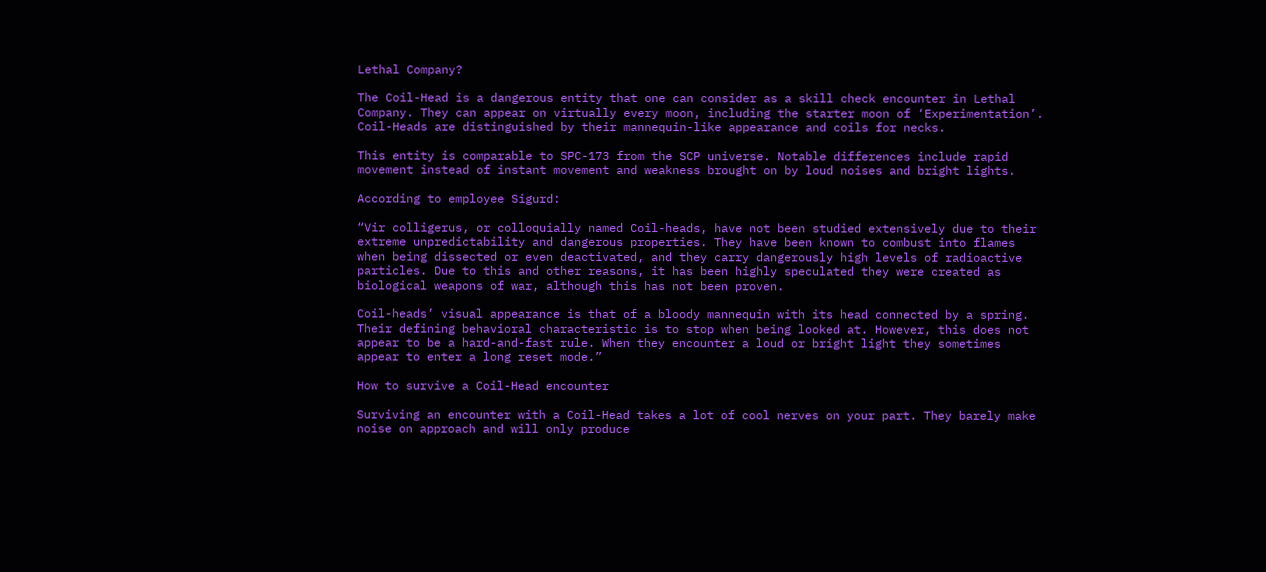Lethal Company?

The Coil-Head is a dangerous entity that one can consider as a skill check encounter in Lethal Company. They can appear on virtually every moon, including the starter moon of ‘Experimentation’. Coil-Heads are distinguished by their mannequin-like appearance and coils for necks.

This entity is comparable to SPC-173 from the SCP universe. Notable differences include rapid movement instead of instant movement and weakness brought on by loud noises and bright lights.

According to employee Sigurd:

“Vir colligerus, or colloquially named Coil-heads, have not been studied extensively due to their extreme unpredictability and dangerous properties. They have been known to combust into flames when being dissected or even deactivated, and they carry dangerously high levels of radioactive particles. Due to this and other reasons, it has been highly speculated they were created as biological weapons of war, although this has not been proven.

Coil-heads’ visual appearance is that of a bloody mannequin with its head connected by a spring. Their defining behavioral characteristic is to stop when being looked at. However, this does not appear to be a hard-and-fast rule. When they encounter a loud or bright light they sometimes appear to enter a long reset mode.”

How to survive a Coil-Head encounter

Surviving an encounter with a Coil-Head takes a lot of cool nerves on your part. They barely make noise on approach and will only produce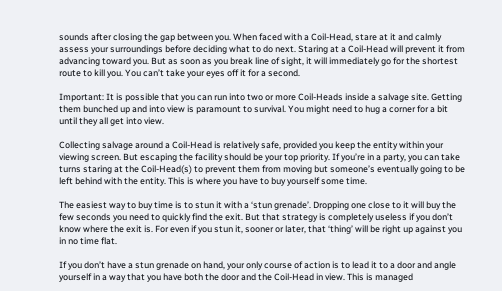sounds after closing the gap between you. When faced with a Coil-Head, stare at it and calmly assess your surroundings before deciding what to do next. Staring at a Coil-Head will prevent it from advancing toward you. But as soon as you break line of sight, it will immediately go for the shortest route to kill you. You can’t take your eyes off it for a second.

Important: It is possible that you can run into two or more Coil-Heads inside a salvage site. Getting them bunched up and into view is paramount to survival. You might need to hug a corner for a bit until they all get into view.

Collecting salvage around a Coil-Head is relatively safe, provided you keep the entity within your viewing screen. But escaping the facility should be your top priority. If you’re in a party, you can take turns staring at the Coil-Head(s) to prevent them from moving but someone’s eventually going to be left behind with the entity. This is where you have to buy yourself some time.

The easiest way to buy time is to stun it with a ‘stun grenade’. Dropping one close to it will buy the few seconds you need to quickly find the exit. But that strategy is completely useless if you don’t know where the exit is. For even if you stun it, sooner or later, that ‘thing’ will be right up against you in no time flat.

If you don’t have a stun grenade on hand, your only course of action is to lead it to a door and angle yourself in a way that you have both the door and the Coil-Head in view. This is managed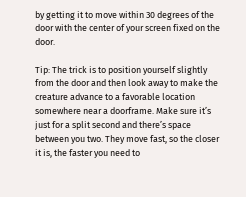by getting it to move within 30 degrees of the door with the center of your screen fixed on the door.

Tip: The trick is to position yourself slightly from the door and then look away to make the creature advance to a favorable location somewhere near a doorframe. Make sure it’s just for a split second and there’s space between you two. They move fast, so the closer it is, the faster you need to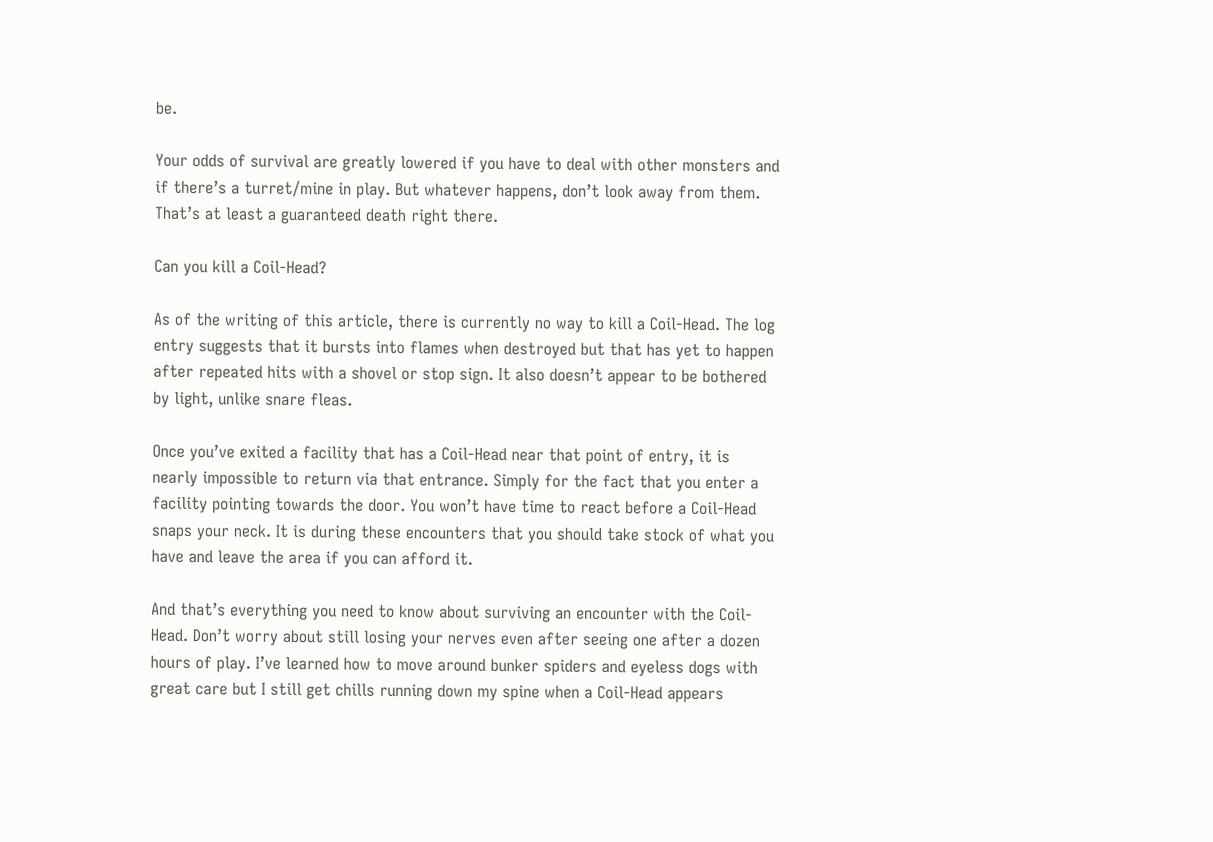be.

Your odds of survival are greatly lowered if you have to deal with other monsters and if there’s a turret/mine in play. But whatever happens, don’t look away from them. That’s at least a guaranteed death right there.

Can you kill a Coil-Head?

As of the writing of this article, there is currently no way to kill a Coil-Head. The log entry suggests that it bursts into flames when destroyed but that has yet to happen after repeated hits with a shovel or stop sign. It also doesn’t appear to be bothered by light, unlike snare fleas.

Once you’ve exited a facility that has a Coil-Head near that point of entry, it is nearly impossible to return via that entrance. Simply for the fact that you enter a facility pointing towards the door. You won’t have time to react before a Coil-Head snaps your neck. It is during these encounters that you should take stock of what you have and leave the area if you can afford it.

And that’s everything you need to know about surviving an encounter with the Coil-Head. Don’t worry about still losing your nerves even after seeing one after a dozen hours of play. I’ve learned how to move around bunker spiders and eyeless dogs with great care but I still get chills running down my spine when a Coil-Head appears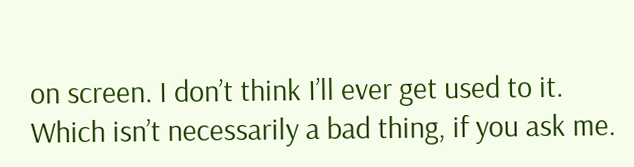on screen. I don’t think I’ll ever get used to it. Which isn’t necessarily a bad thing, if you ask me.